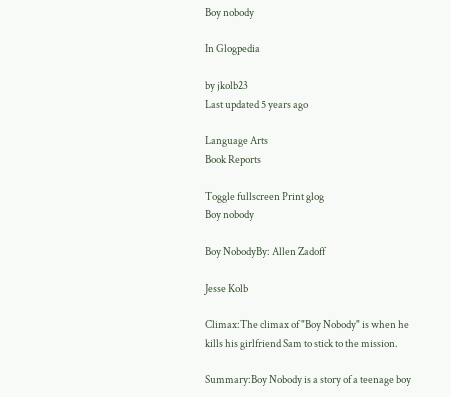Boy nobody

In Glogpedia

by jkolb23
Last updated 5 years ago

Language Arts
Book Reports

Toggle fullscreen Print glog
Boy nobody

Boy NobodyBy: Allen Zadoff

Jesse Kolb

Climax:The climax of "Boy Nobody" is when he kills his girlfriend Sam to stick to the mission.

Summary:Boy Nobody is a story of a teenage boy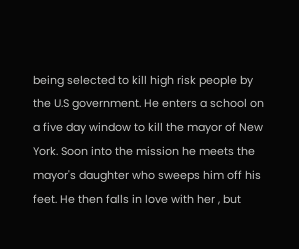being selected to kill high risk people by the U.S government. He enters a school on a five day window to kill the mayor of New York. Soon into the mission he meets the mayor's daughter who sweeps him off his feet. He then falls in love with her , but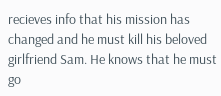recieves info that his mission has changed and he must kill his beloved girlfriend Sam. He knows that he must go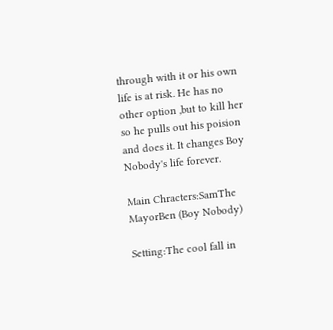through with it or his own life is at risk. He has no other option ,but to kill her so he pulls out his poision and does it. It changes Boy Nobody's life forever.

Main Chracters:SamThe MayorBen (Boy Nobody)

Setting:The cool fall in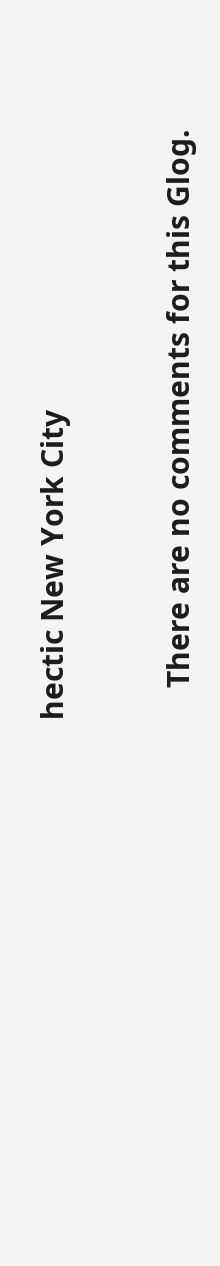hectic New York City


    There are no comments for this Glog.